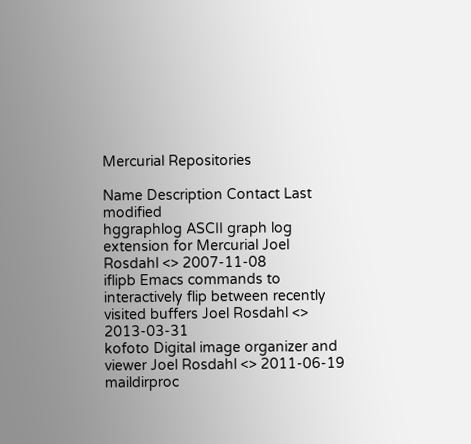Mercurial Repositories

Name Description Contact Last modified
hggraphlog ASCII graph log extension for Mercurial Joel Rosdahl <> 2007-11-08
iflipb Emacs commands to interactively flip between recently visited buffers Joel Rosdahl <> 2013-03-31
kofoto Digital image organizer and viewer Joel Rosdahl <> 2011-06-19
maildirproc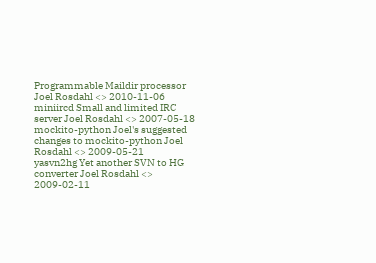Programmable Maildir processor Joel Rosdahl <> 2010-11-06
miniircd Small and limited IRC server Joel Rosdahl <> 2007-05-18
mockito-python Joel's suggested changes to mockito-python Joel Rosdahl <> 2009-05-21
yasvn2hg Yet another SVN to HG converter Joel Rosdahl <> 2009-02-11